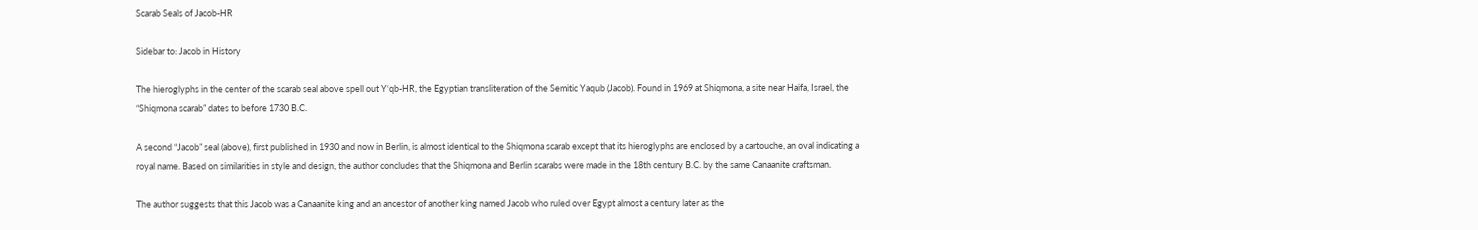Scarab Seals of Jacob-HR

Sidebar to: Jacob in History

The hieroglyphs in the center of the scarab seal above spell out Y‘qb-HR, the Egyptian transliteration of the Semitic Yaqub (Jacob). Found in 1969 at Shiqmona, a site near Haifa, Israel, the “Shiqmona scarab” dates to before 1730 B.C.

A second “Jacob” seal (above), first published in 1930 and now in Berlin, is almost identical to the Shiqmona scarab except that its hieroglyphs are enclosed by a cartouche, an oval indicating a royal name. Based on similarities in style and design, the author concludes that the Shiqmona and Berlin scarabs were made in the 18th century B.C. by the same Canaanite craftsman.

The author suggests that this Jacob was a Canaanite king and an ancestor of another king named Jacob who ruled over Egypt almost a century later as the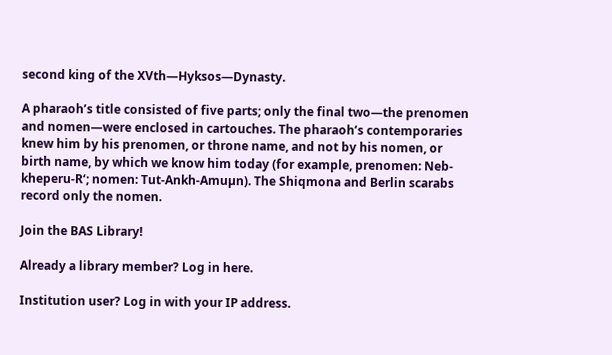second king of the XVth—Hyksos—Dynasty.

A pharaoh’s title consisted of five parts; only the final two—the prenomen and nomen—were enclosed in cartouches. The pharaoh’s contemporaries knew him by his prenomen, or throne name, and not by his nomen, or birth name, by which we know him today (for example, prenomen: Neb-kheperu-R‘; nomen: Tut-Ankh-Amuµn). The Shiqmona and Berlin scarabs record only the nomen.

Join the BAS Library!

Already a library member? Log in here.

Institution user? Log in with your IP address.